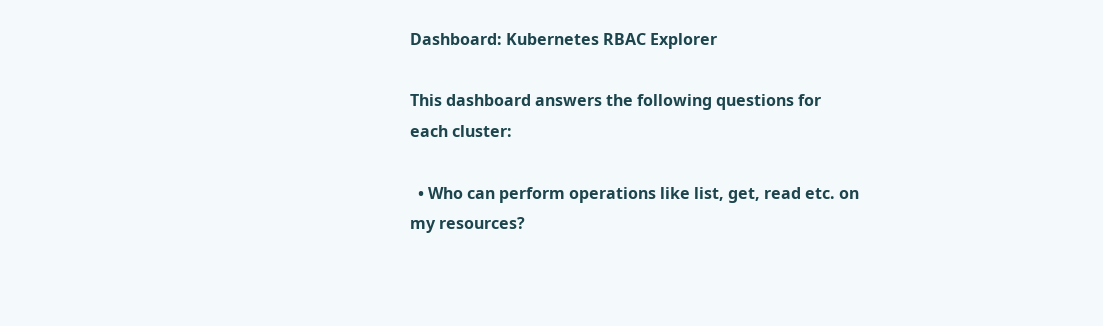Dashboard: Kubernetes RBAC Explorer

This dashboard answers the following questions for each cluster:

  • Who can perform operations like list, get, read etc. on my resources?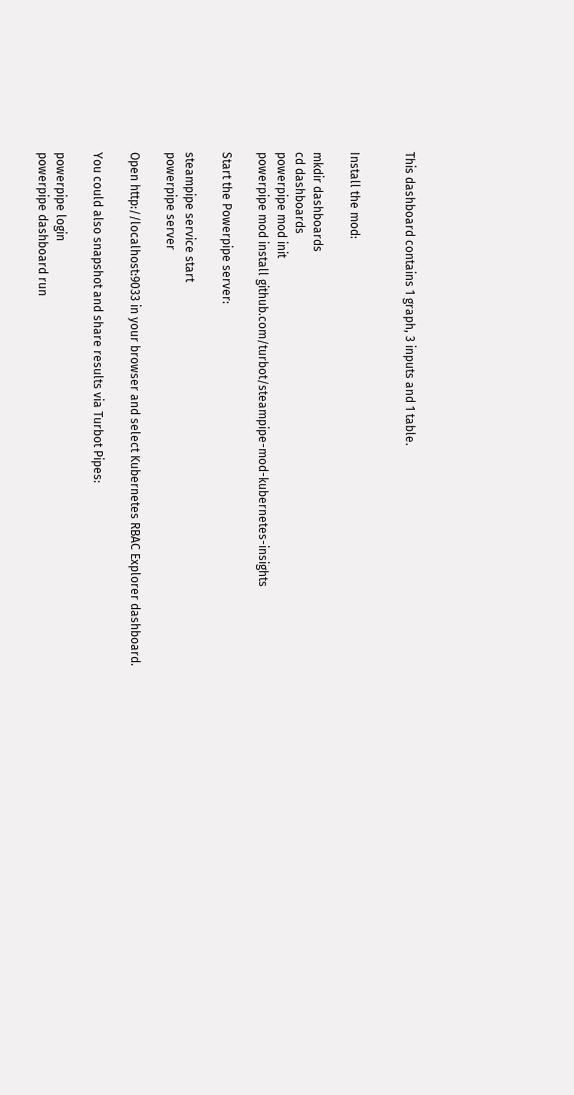This dashboard contains 1 graph, 3 inputs and 1 table.


Install the mod:

mkdir dashboards
cd dashboards
powerpipe mod init
powerpipe mod install github.com/turbot/steampipe-mod-kubernetes-insights

Start the Powerpipe server:

steampipe service start
powerpipe server

Open http://localhost:9033 in your browser and select Kubernetes RBAC Explorer dashboard.

You could also snapshot and share results via Turbot Pipes:

powerpipe login
powerpipe dashboard run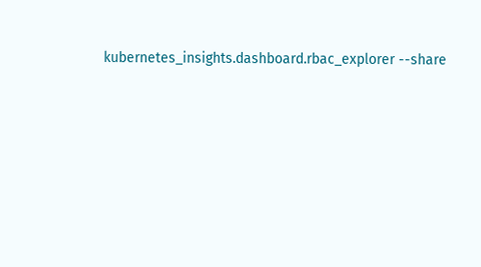kubernetes_insights.dashboard.rbac_explorer --share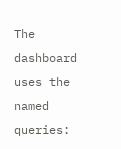The dashboard uses the named queries: